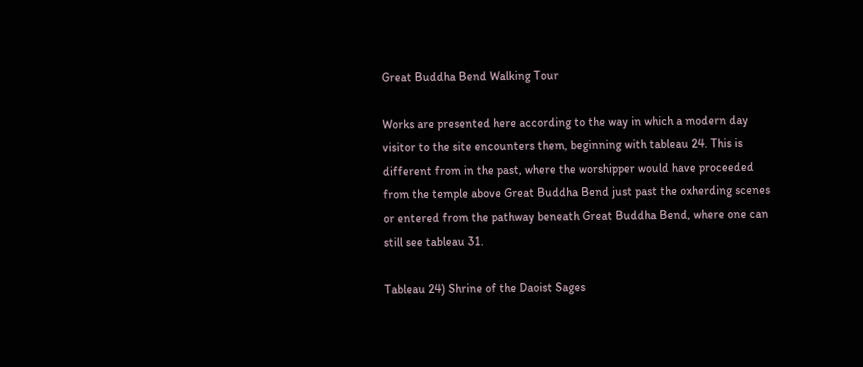Great Buddha Bend Walking Tour

Works are presented here according to the way in which a modern day visitor to the site encounters them, beginning with tableau 24. This is different from in the past, where the worshipper would have proceeded from the temple above Great Buddha Bend just past the oxherding scenes or entered from the pathway beneath Great Buddha Bend, where one can still see tableau 31.

Tableau 24) Shrine of the Daoist Sages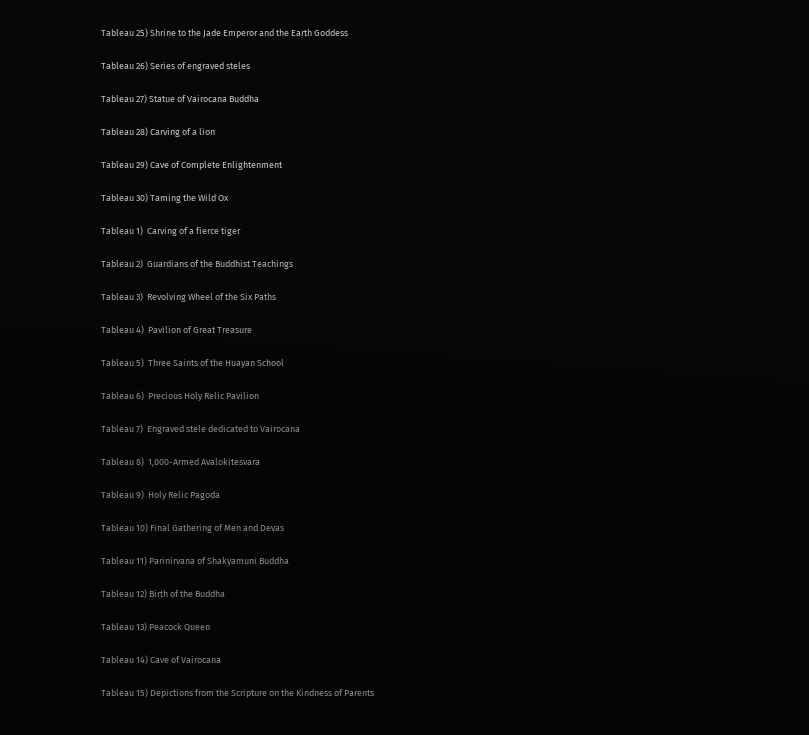Tableau 25) Shrine to the Jade Emperor and the Earth Goddess

Tableau 26) Series of engraved steles

Tableau 27) Statue of Vairocana Buddha

Tableau 28) Carving of a lion

Tableau 29) Cave of Complete Enlightenment

Tableau 30) Taming the Wild Ox

Tableau 1)  Carving of a fierce tiger

Tableau 2)  Guardians of the Buddhist Teachings

Tableau 3)  Revolving Wheel of the Six Paths

Tableau 4)  Pavilion of Great Treasure

Tableau 5)  Three Saints of the Huayan School

Tableau 6)  Precious Holy Relic Pavilion

Tableau 7)  Engraved stele dedicated to Vairocana

Tableau 8)  1,000-Armed Avalokitesvara

Tableau 9)  Holy Relic Pagoda

Tableau 10) Final Gathering of Men and Devas

Tableau 11) Parinirvana of Shakyamuni Buddha

Tableau 12) Birth of the Buddha

Tableau 13) Peacock Queen

Tableau 14) Cave of Vairocana

Tableau 15) Depictions from the Scripture on the Kindness of Parents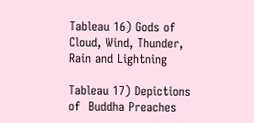Tableau 16) Gods of Cloud, Wind, Thunder, Rain and Lightning

Tableau 17) Depictions of  Buddha Preaches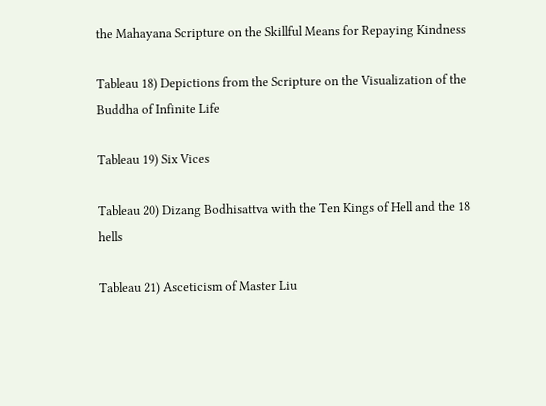the Mahayana Scripture on the Skillful Means for Repaying Kindness

Tableau 18) Depictions from the Scripture on the Visualization of the Buddha of Infinite Life

Tableau 19) Six Vices

Tableau 20) Dizang Bodhisattva with the Ten Kings of Hell and the 18 hells

Tableau 21) Asceticism of Master Liu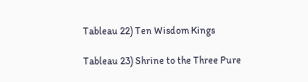Tableau 22) Ten Wisdom Kings

Tableau 23) Shrine to the Three Pure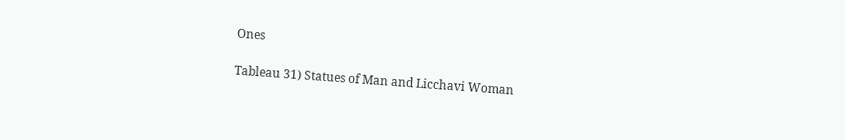Ones

Tableau 31) Statues of Man and Licchavi Woman